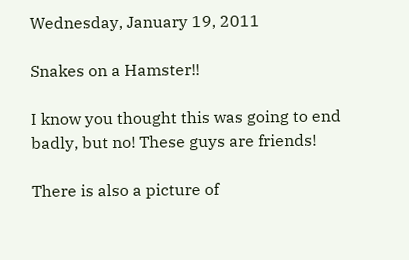Wednesday, January 19, 2011

Snakes on a Hamster!!

I know you thought this was going to end badly, but no! These guys are friends!

There is also a picture of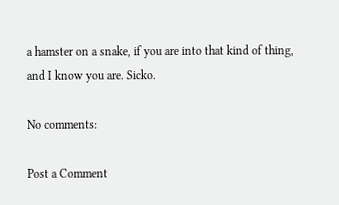a hamster on a snake, if you are into that kind of thing, and I know you are. Sicko.

No comments:

Post a Comment